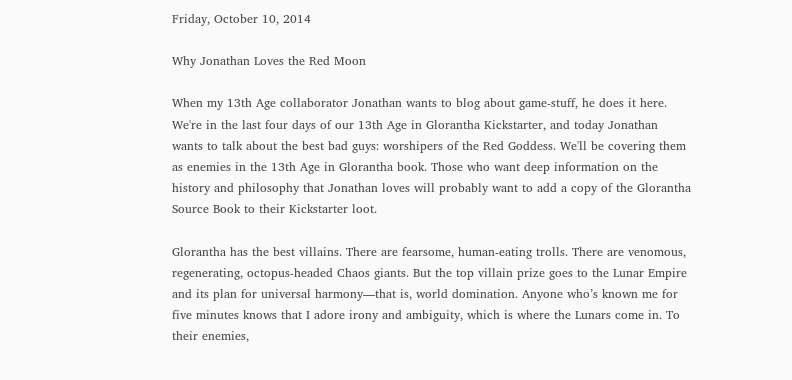Friday, October 10, 2014

Why Jonathan Loves the Red Moon

When my 13th Age collaborator Jonathan wants to blog about game-stuff, he does it here. We're in the last four days of our 13th Age in Glorantha Kickstarter, and today Jonathan wants to talk about the best bad guys: worshipers of the Red Goddess. We'll be covering them as enemies in the 13th Age in Glorantha book. Those who want deep information on the history and philosophy that Jonathan loves will probably want to add a copy of the Glorantha Source Book to their Kickstarter loot.

Glorantha has the best villains. There are fearsome, human-eating trolls. There are venomous, regenerating, octopus-headed Chaos giants. But the top villain prize goes to the Lunar Empire and its plan for universal harmony—that is, world domination. Anyone who’s known me for five minutes knows that I adore irony and ambiguity, which is where the Lunars come in. To their enemies,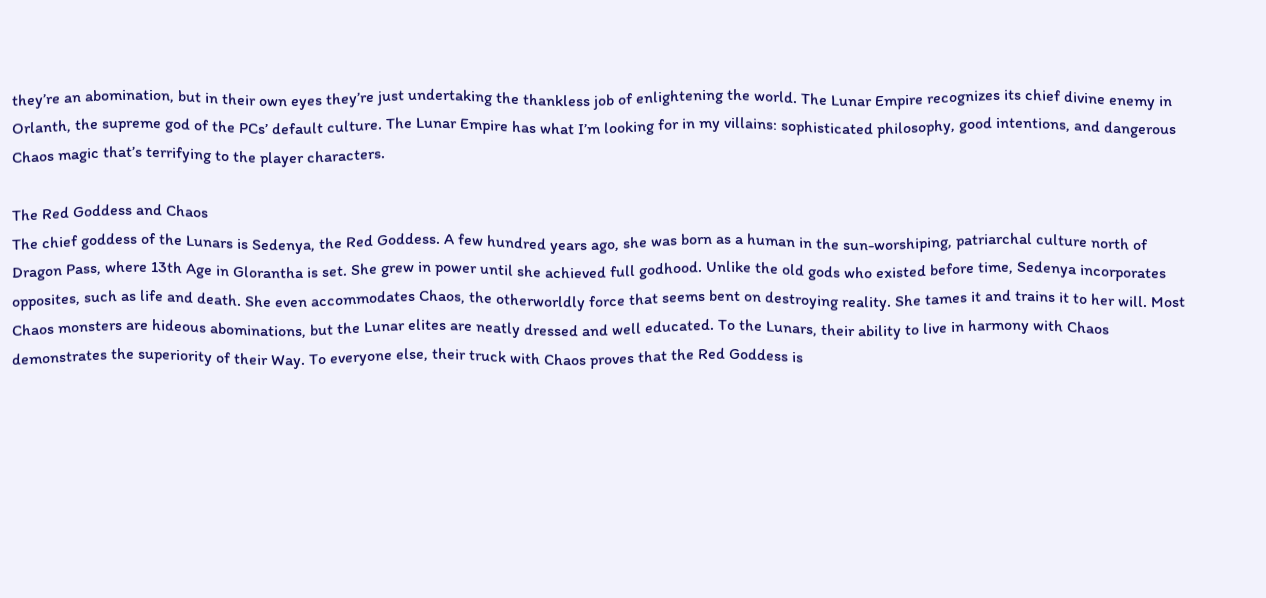they’re an abomination, but in their own eyes they’re just undertaking the thankless job of enlightening the world. The Lunar Empire recognizes its chief divine enemy in Orlanth, the supreme god of the PCs’ default culture. The Lunar Empire has what I’m looking for in my villains: sophisticated philosophy, good intentions, and dangerous Chaos magic that’s terrifying to the player characters.

The Red Goddess and Chaos
The chief goddess of the Lunars is Sedenya, the Red Goddess. A few hundred years ago, she was born as a human in the sun-worshiping, patriarchal culture north of Dragon Pass, where 13th Age in Glorantha is set. She grew in power until she achieved full godhood. Unlike the old gods who existed before time, Sedenya incorporates opposites, such as life and death. She even accommodates Chaos, the otherworldly force that seems bent on destroying reality. She tames it and trains it to her will. Most Chaos monsters are hideous abominations, but the Lunar elites are neatly dressed and well educated. To the Lunars, their ability to live in harmony with Chaos demonstrates the superiority of their Way. To everyone else, their truck with Chaos proves that the Red Goddess is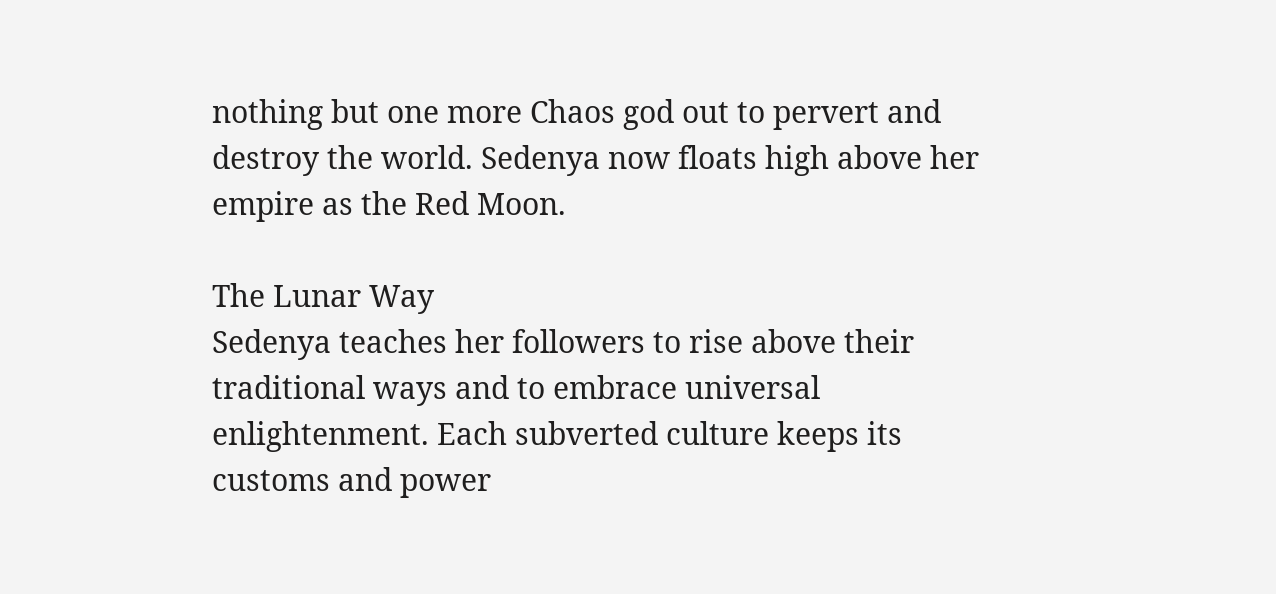nothing but one more Chaos god out to pervert and destroy the world. Sedenya now floats high above her empire as the Red Moon.

The Lunar Way
Sedenya teaches her followers to rise above their traditional ways and to embrace universal enlightenment. Each subverted culture keeps its customs and power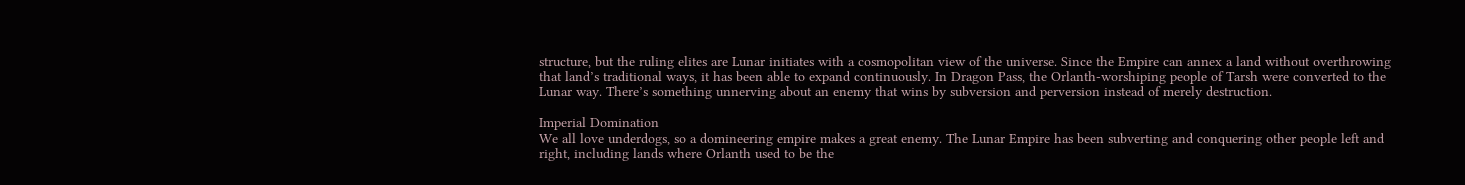structure, but the ruling elites are Lunar initiates with a cosmopolitan view of the universe. Since the Empire can annex a land without overthrowing that land’s traditional ways, it has been able to expand continuously. In Dragon Pass, the Orlanth-worshiping people of Tarsh were converted to the Lunar way. There’s something unnerving about an enemy that wins by subversion and perversion instead of merely destruction.

Imperial Domination
We all love underdogs, so a domineering empire makes a great enemy. The Lunar Empire has been subverting and conquering other people left and right, including lands where Orlanth used to be the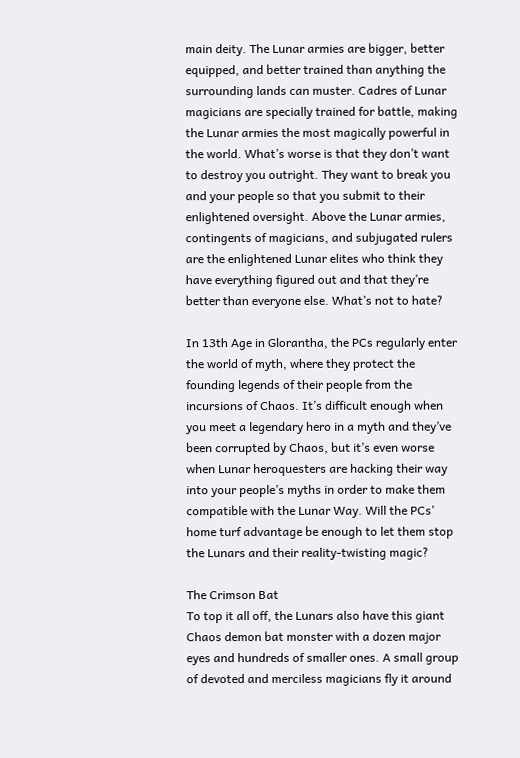main deity. The Lunar armies are bigger, better equipped, and better trained than anything the surrounding lands can muster. Cadres of Lunar magicians are specially trained for battle, making the Lunar armies the most magically powerful in the world. What’s worse is that they don’t want to destroy you outright. They want to break you and your people so that you submit to their enlightened oversight. Above the Lunar armies, contingents of magicians, and subjugated rulers are the enlightened Lunar elites who think they have everything figured out and that they’re better than everyone else. What’s not to hate?

In 13th Age in Glorantha, the PCs regularly enter the world of myth, where they protect the founding legends of their people from the incursions of Chaos. It’s difficult enough when you meet a legendary hero in a myth and they’ve been corrupted by Chaos, but it’s even worse when Lunar heroquesters are hacking their way into your people’s myths in order to make them compatible with the Lunar Way. Will the PCs’ home turf advantage be enough to let them stop the Lunars and their reality-twisting magic?

The Crimson Bat
To top it all off, the Lunars also have this giant Chaos demon bat monster with a dozen major eyes and hundreds of smaller ones. A small group of devoted and merciless magicians fly it around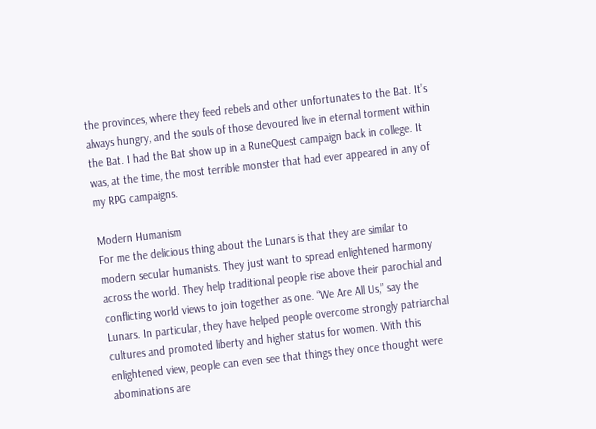the provinces, where they feed rebels and other unfortunates to the Bat. It’s always hungry, and the souls of those devoured live in eternal torment within the Bat. I had the Bat show up in a RuneQuest campaign back in college. It was, at the time, the most terrible monster that had ever appeared in any of my RPG campaigns.

Modern Humanism
For me the delicious thing about the Lunars is that they are similar to modern secular humanists. They just want to spread enlightened harmony across the world. They help traditional people rise above their parochial and conflicting world views to join together as one. “We Are All Us,” say the Lunars. In particular, they have helped people overcome strongly patriarchal cultures and promoted liberty and higher status for women. With this enlightened view, people can even see that things they once thought were abominations are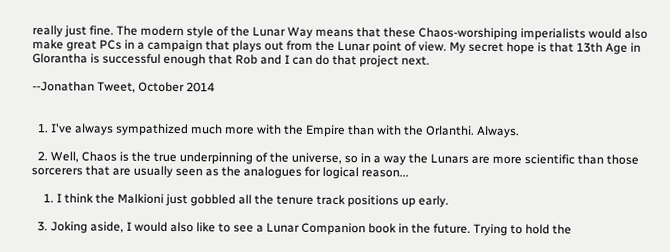really just fine. The modern style of the Lunar Way means that these Chaos-worshiping imperialists would also make great PCs in a campaign that plays out from the Lunar point of view. My secret hope is that 13th Age in Glorantha is successful enough that Rob and I can do that project next.

--Jonathan Tweet, October 2014


  1. I've always sympathized much more with the Empire than with the Orlanthi. Always.

  2. Well, Chaos is the true underpinning of the universe, so in a way the Lunars are more scientific than those sorcerers that are usually seen as the analogues for logical reason...

    1. I think the Malkioni just gobbled all the tenure track positions up early.

  3. Joking aside, I would also like to see a Lunar Companion book in the future. Trying to hold the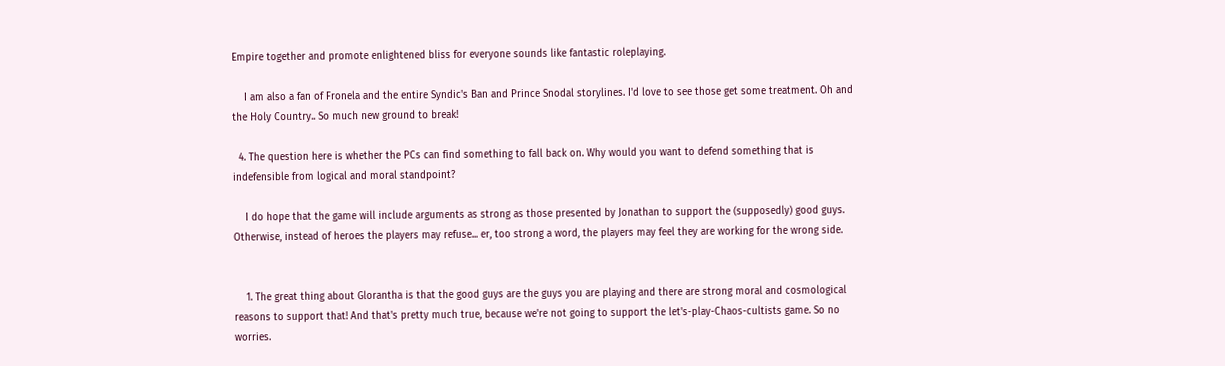Empire together and promote enlightened bliss for everyone sounds like fantastic roleplaying.

    I am also a fan of Fronela and the entire Syndic's Ban and Prince Snodal storylines. I'd love to see those get some treatment. Oh and the Holy Country.. So much new ground to break!

  4. The question here is whether the PCs can find something to fall back on. Why would you want to defend something that is indefensible from logical and moral standpoint?

    I do hope that the game will include arguments as strong as those presented by Jonathan to support the (supposedly) good guys. Otherwise, instead of heroes the players may refuse... er, too strong a word, the players may feel they are working for the wrong side.


    1. The great thing about Glorantha is that the good guys are the guys you are playing and there are strong moral and cosmological reasons to support that! And that's pretty much true, because we're not going to support the let's-play-Chaos-cultists game. So no worries.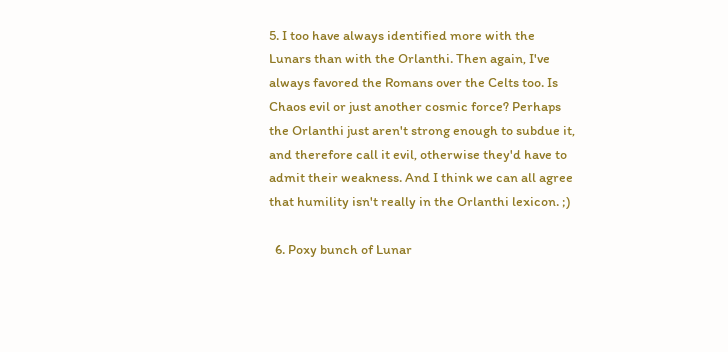5. I too have always identified more with the Lunars than with the Orlanthi. Then again, I've always favored the Romans over the Celts too. Is Chaos evil or just another cosmic force? Perhaps the Orlanthi just aren't strong enough to subdue it, and therefore call it evil, otherwise they'd have to admit their weakness. And I think we can all agree that humility isn't really in the Orlanthi lexicon. ;)

  6. Poxy bunch of Lunar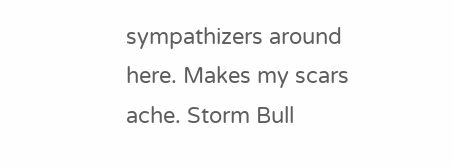sympathizers around here. Makes my scars ache. Storm Bull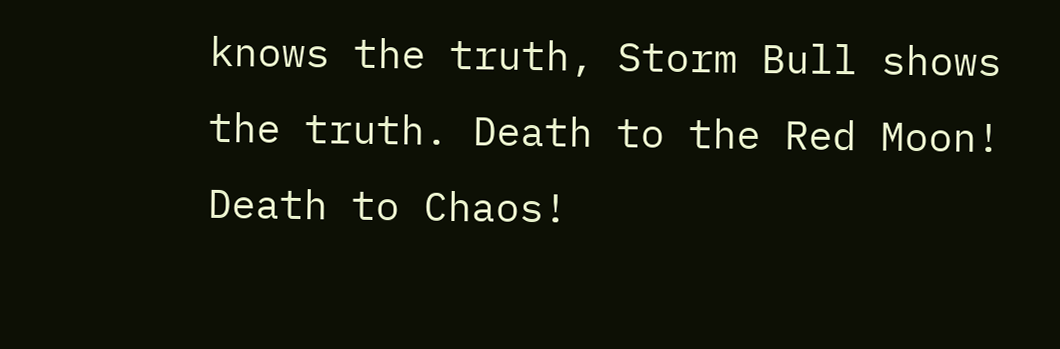knows the truth, Storm Bull shows the truth. Death to the Red Moon! Death to Chaos!